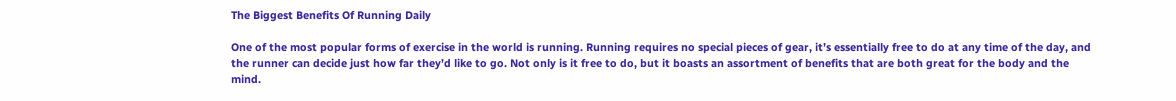The Biggest Benefits Of Running Daily

One of the most popular forms of exercise in the world is running. Running requires no special pieces of gear, it’s essentially free to do at any time of the day, and the runner can decide just how far they’d like to go. Not only is it free to do, but it boasts an assortment of benefits that are both great for the body and the mind.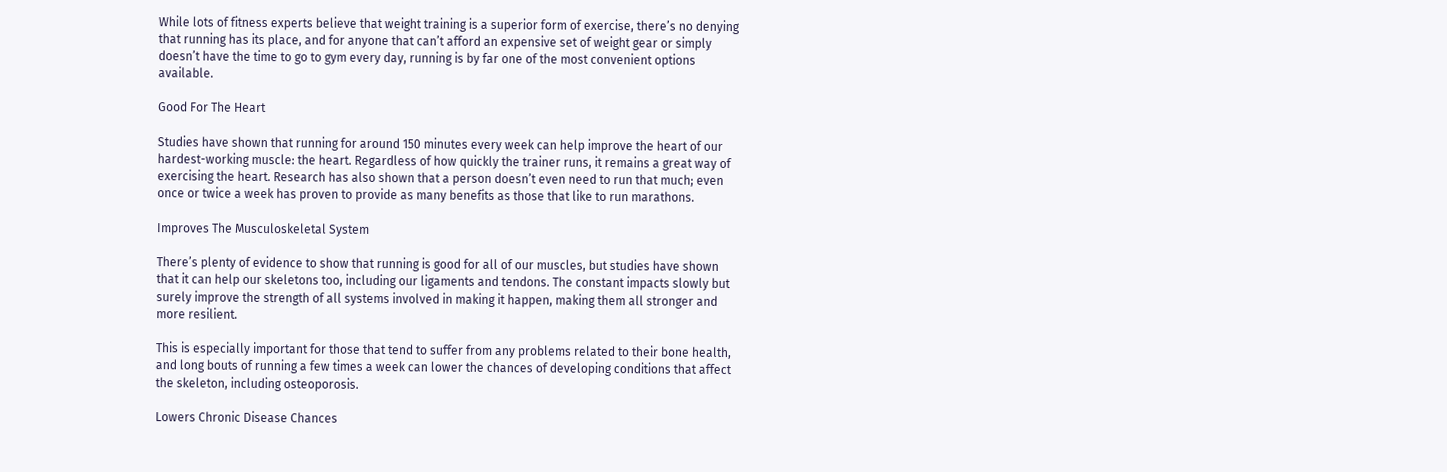While lots of fitness experts believe that weight training is a superior form of exercise, there’s no denying that running has its place, and for anyone that can’t afford an expensive set of weight gear or simply doesn’t have the time to go to gym every day, running is by far one of the most convenient options available.

Good For The Heart

Studies have shown that running for around 150 minutes every week can help improve the heart of our hardest-working muscle: the heart. Regardless of how quickly the trainer runs, it remains a great way of exercising the heart. Research has also shown that a person doesn’t even need to run that much; even once or twice a week has proven to provide as many benefits as those that like to run marathons.

Improves The Musculoskeletal System

There’s plenty of evidence to show that running is good for all of our muscles, but studies have shown that it can help our skeletons too, including our ligaments and tendons. The constant impacts slowly but surely improve the strength of all systems involved in making it happen, making them all stronger and more resilient.

This is especially important for those that tend to suffer from any problems related to their bone health, and long bouts of running a few times a week can lower the chances of developing conditions that affect the skeleton, including osteoporosis.

Lowers Chronic Disease Chances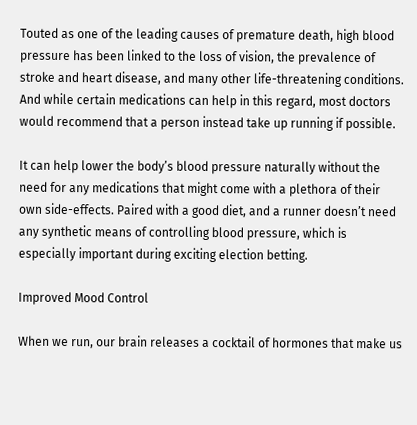Touted as one of the leading causes of premature death, high blood pressure has been linked to the loss of vision, the prevalence of stroke and heart disease, and many other life-threatening conditions. And while certain medications can help in this regard, most doctors would recommend that a person instead take up running if possible.

It can help lower the body’s blood pressure naturally without the need for any medications that might come with a plethora of their own side-effects. Paired with a good diet, and a runner doesn’t need any synthetic means of controlling blood pressure, which is especially important during exciting election betting.

Improved Mood Control

When we run, our brain releases a cocktail of hormones that make us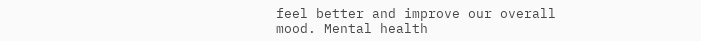feel better and improve our overall mood. Mental health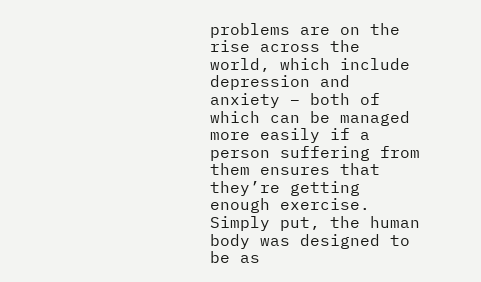problems are on the rise across the world, which include depression and anxiety – both of which can be managed more easily if a person suffering from them ensures that they’re getting enough exercise. Simply put, the human body was designed to be as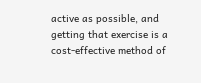active as possible, and getting that exercise is a cost-effective method of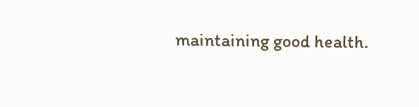maintaining good health.